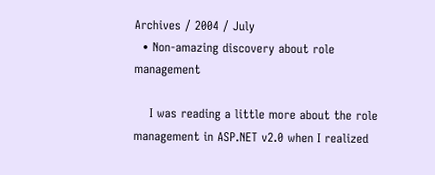Archives / 2004 / July
  • Non-amazing discovery about role management

    I was reading a little more about the role management in ASP.NET v2.0 when I realized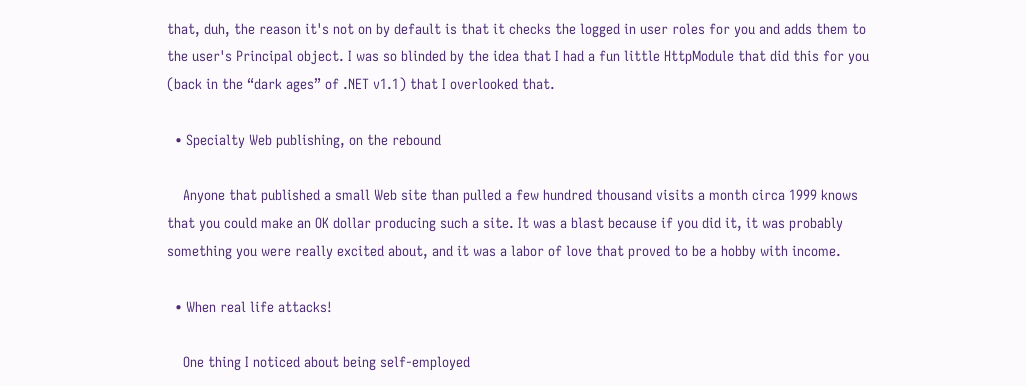that, duh, the reason it's not on by default is that it checks the logged in user roles for you and adds them to the user's Principal object. I was so blinded by the idea that I had a fun little HttpModule that did this for you (back in the “dark ages” of .NET v1.1) that I overlooked that.

  • Specialty Web publishing, on the rebound

    Anyone that published a small Web site than pulled a few hundred thousand visits a month circa 1999 knows that you could make an OK dollar producing such a site. It was a blast because if you did it, it was probably something you were really excited about, and it was a labor of love that proved to be a hobby with income.

  • When real life attacks!

    One thing I noticed about being self-employed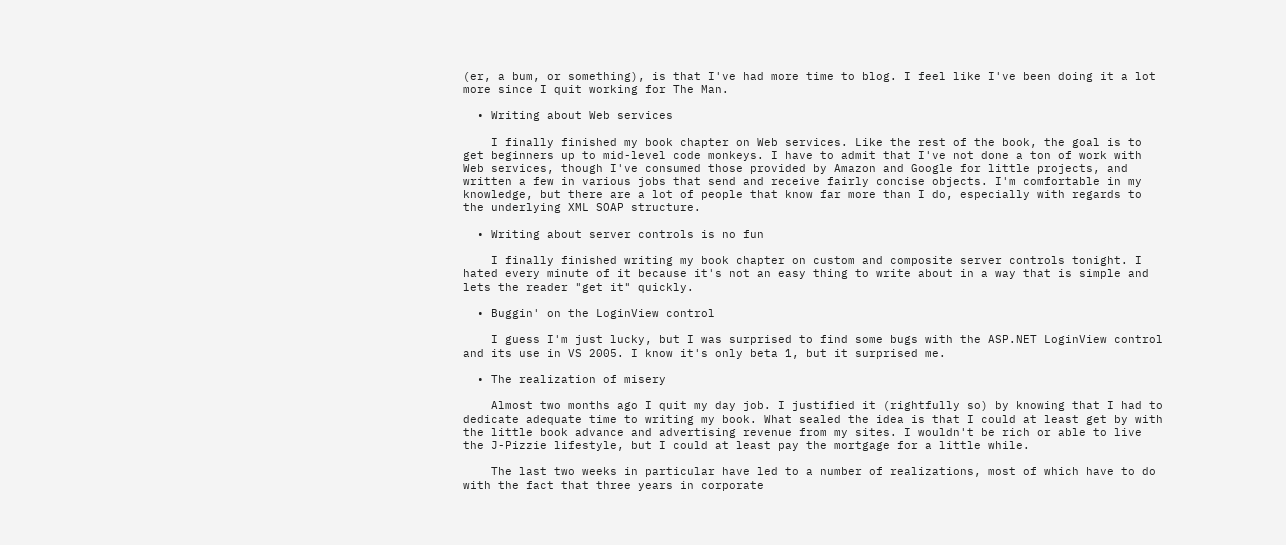(er, a bum, or something), is that I've had more time to blog. I feel like I've been doing it a lot more since I quit working for The Man.

  • Writing about Web services

    I finally finished my book chapter on Web services. Like the rest of the book, the goal is to get beginners up to mid-level code monkeys. I have to admit that I've not done a ton of work with Web services, though I've consumed those provided by Amazon and Google for little projects, and written a few in various jobs that send and receive fairly concise objects. I'm comfortable in my knowledge, but there are a lot of people that know far more than I do, especially with regards to the underlying XML SOAP structure.

  • Writing about server controls is no fun

    I finally finished writing my book chapter on custom and composite server controls tonight. I hated every minute of it because it's not an easy thing to write about in a way that is simple and lets the reader "get it" quickly.

  • Buggin' on the LoginView control

    I guess I'm just lucky, but I was surprised to find some bugs with the ASP.NET LoginView control and its use in VS 2005. I know it's only beta 1, but it surprised me.

  • The realization of misery

    Almost two months ago I quit my day job. I justified it (rightfully so) by knowing that I had to dedicate adequate time to writing my book. What sealed the idea is that I could at least get by with the little book advance and advertising revenue from my sites. I wouldn't be rich or able to live the J-Pizzie lifestyle, but I could at least pay the mortgage for a little while.

    The last two weeks in particular have led to a number of realizations, most of which have to do with the fact that three years in corporate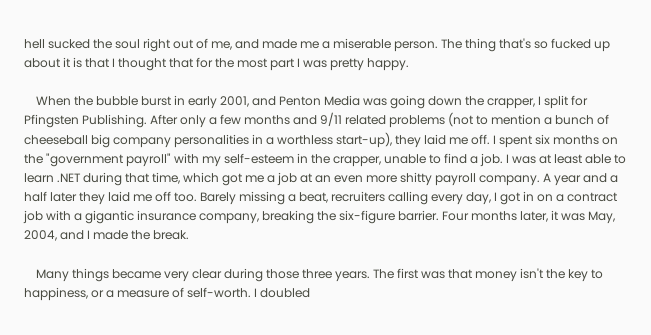hell sucked the soul right out of me, and made me a miserable person. The thing that's so fucked up about it is that I thought that for the most part I was pretty happy.

    When the bubble burst in early 2001, and Penton Media was going down the crapper, I split for Pfingsten Publishing. After only a few months and 9/11 related problems (not to mention a bunch of cheeseball big company personalities in a worthless start-up), they laid me off. I spent six months on the "government payroll" with my self-esteem in the crapper, unable to find a job. I was at least able to learn .NET during that time, which got me a job at an even more shitty payroll company. A year and a half later they laid me off too. Barely missing a beat, recruiters calling every day, I got in on a contract job with a gigantic insurance company, breaking the six-figure barrier. Four months later, it was May, 2004, and I made the break.

    Many things became very clear during those three years. The first was that money isn't the key to happiness, or a measure of self-worth. I doubled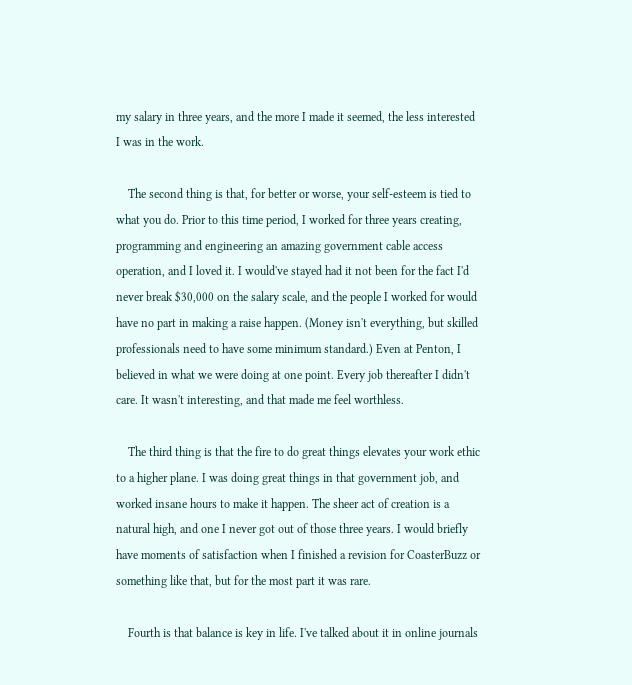my salary in three years, and the more I made it seemed, the less interested I was in the work.

    The second thing is that, for better or worse, your self-esteem is tied to what you do. Prior to this time period, I worked for three years creating, programming and engineering an amazing government cable access operation, and I loved it. I would've stayed had it not been for the fact I'd never break $30,000 on the salary scale, and the people I worked for would have no part in making a raise happen. (Money isn't everything, but skilled professionals need to have some minimum standard.) Even at Penton, I believed in what we were doing at one point. Every job thereafter I didn't care. It wasn't interesting, and that made me feel worthless.

    The third thing is that the fire to do great things elevates your work ethic to a higher plane. I was doing great things in that government job, and worked insane hours to make it happen. The sheer act of creation is a natural high, and one I never got out of those three years. I would briefly have moments of satisfaction when I finished a revision for CoasterBuzz or something like that, but for the most part it was rare.

    Fourth is that balance is key in life. I've talked about it in online journals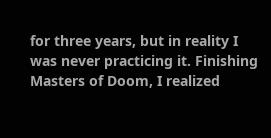for three years, but in reality I was never practicing it. Finishing Masters of Doom, I realized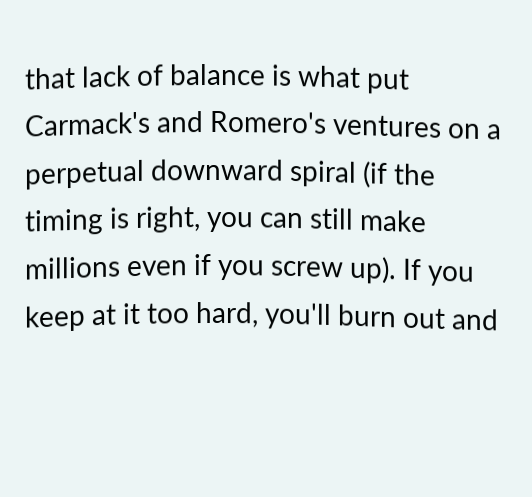that lack of balance is what put Carmack's and Romero's ventures on a perpetual downward spiral (if the timing is right, you can still make millions even if you screw up). If you keep at it too hard, you'll burn out and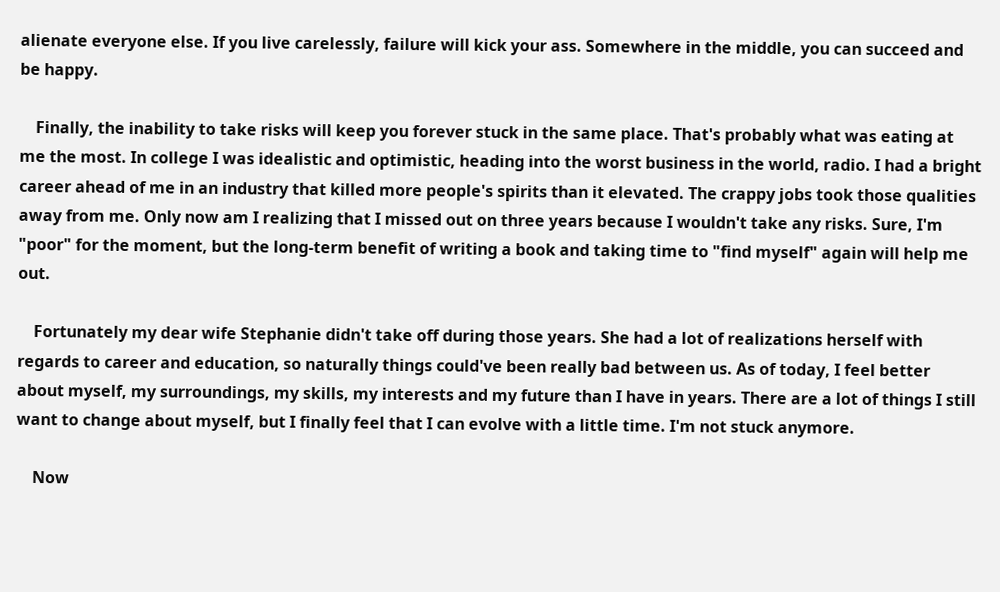alienate everyone else. If you live carelessly, failure will kick your ass. Somewhere in the middle, you can succeed and be happy.

    Finally, the inability to take risks will keep you forever stuck in the same place. That's probably what was eating at me the most. In college I was idealistic and optimistic, heading into the worst business in the world, radio. I had a bright career ahead of me in an industry that killed more people's spirits than it elevated. The crappy jobs took those qualities away from me. Only now am I realizing that I missed out on three years because I wouldn't take any risks. Sure, I'm "poor" for the moment, but the long-term benefit of writing a book and taking time to "find myself" again will help me out.

    Fortunately my dear wife Stephanie didn't take off during those years. She had a lot of realizations herself with regards to career and education, so naturally things could've been really bad between us. As of today, I feel better about myself, my surroundings, my skills, my interests and my future than I have in years. There are a lot of things I still want to change about myself, but I finally feel that I can evolve with a little time. I'm not stuck anymore.

    Now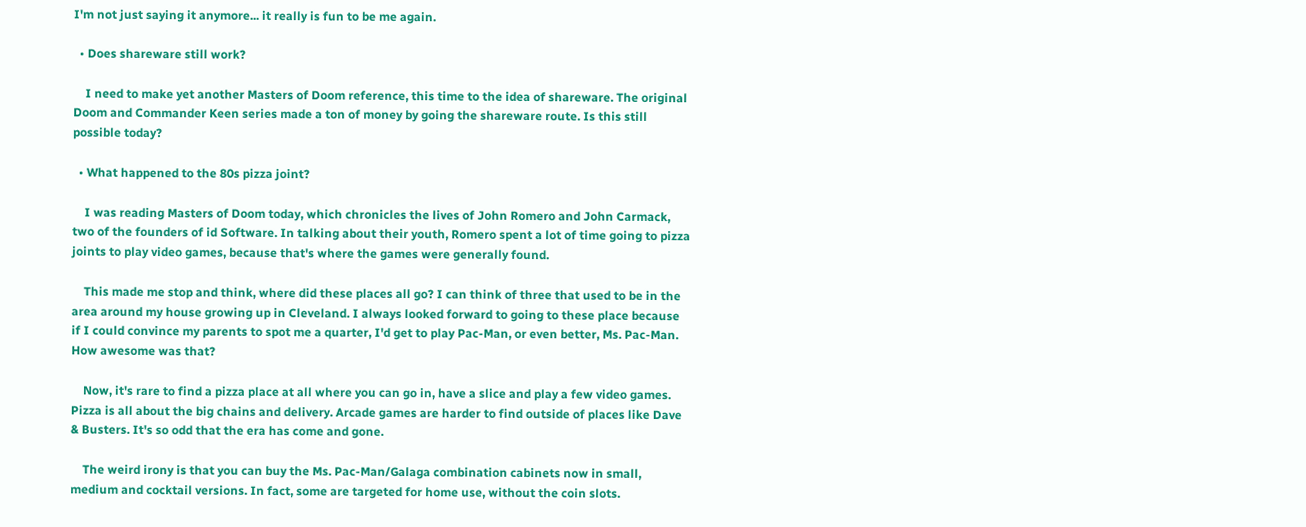I'm not just saying it anymore... it really is fun to be me again.

  • Does shareware still work?

    I need to make yet another Masters of Doom reference, this time to the idea of shareware. The original Doom and Commander Keen series made a ton of money by going the shareware route. Is this still possible today?

  • What happened to the 80s pizza joint?

    I was reading Masters of Doom today, which chronicles the lives of John Romero and John Carmack, two of the founders of id Software. In talking about their youth, Romero spent a lot of time going to pizza joints to play video games, because that's where the games were generally found.

    This made me stop and think, where did these places all go? I can think of three that used to be in the area around my house growing up in Cleveland. I always looked forward to going to these place because if I could convince my parents to spot me a quarter, I'd get to play Pac-Man, or even better, Ms. Pac-Man. How awesome was that?

    Now, it's rare to find a pizza place at all where you can go in, have a slice and play a few video games. Pizza is all about the big chains and delivery. Arcade games are harder to find outside of places like Dave & Busters. It's so odd that the era has come and gone.

    The weird irony is that you can buy the Ms. Pac-Man/Galaga combination cabinets now in small, medium and cocktail versions. In fact, some are targeted for home use, without the coin slots.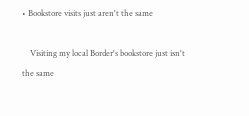• Bookstore visits just aren't the same

    Visiting my local Border's bookstore just isn't the same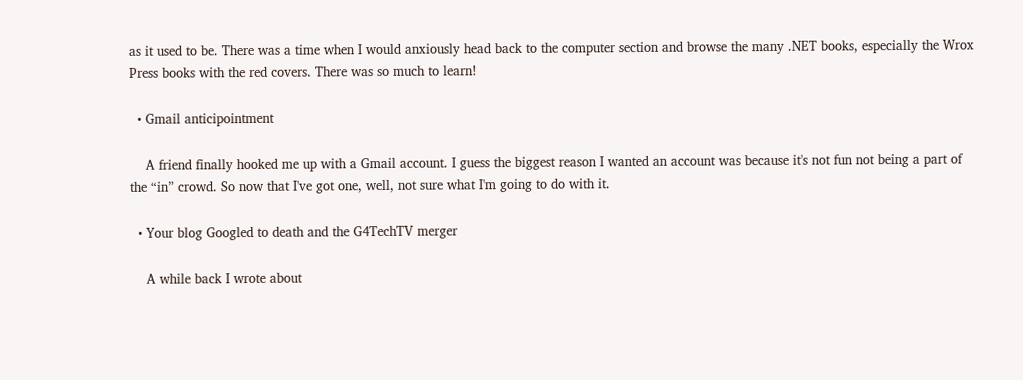as it used to be. There was a time when I would anxiously head back to the computer section and browse the many .NET books, especially the Wrox Press books with the red covers. There was so much to learn!

  • Gmail anticipointment

    A friend finally hooked me up with a Gmail account. I guess the biggest reason I wanted an account was because it's not fun not being a part of the “in” crowd. So now that I've got one, well, not sure what I'm going to do with it.

  • Your blog Googled to death and the G4TechTV merger

    A while back I wrote about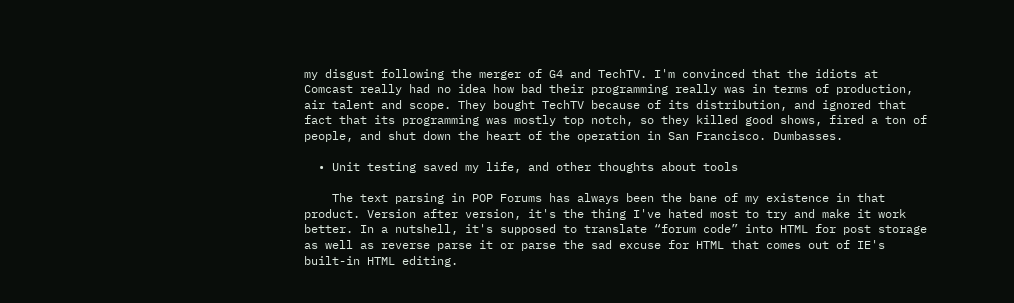my disgust following the merger of G4 and TechTV. I'm convinced that the idiots at Comcast really had no idea how bad their programming really was in terms of production, air talent and scope. They bought TechTV because of its distribution, and ignored that fact that its programming was mostly top notch, so they killed good shows, fired a ton of people, and shut down the heart of the operation in San Francisco. Dumbasses.

  • Unit testing saved my life, and other thoughts about tools

    The text parsing in POP Forums has always been the bane of my existence in that product. Version after version, it's the thing I've hated most to try and make it work better. In a nutshell, it's supposed to translate “forum code” into HTML for post storage as well as reverse parse it or parse the sad excuse for HTML that comes out of IE's built-in HTML editing.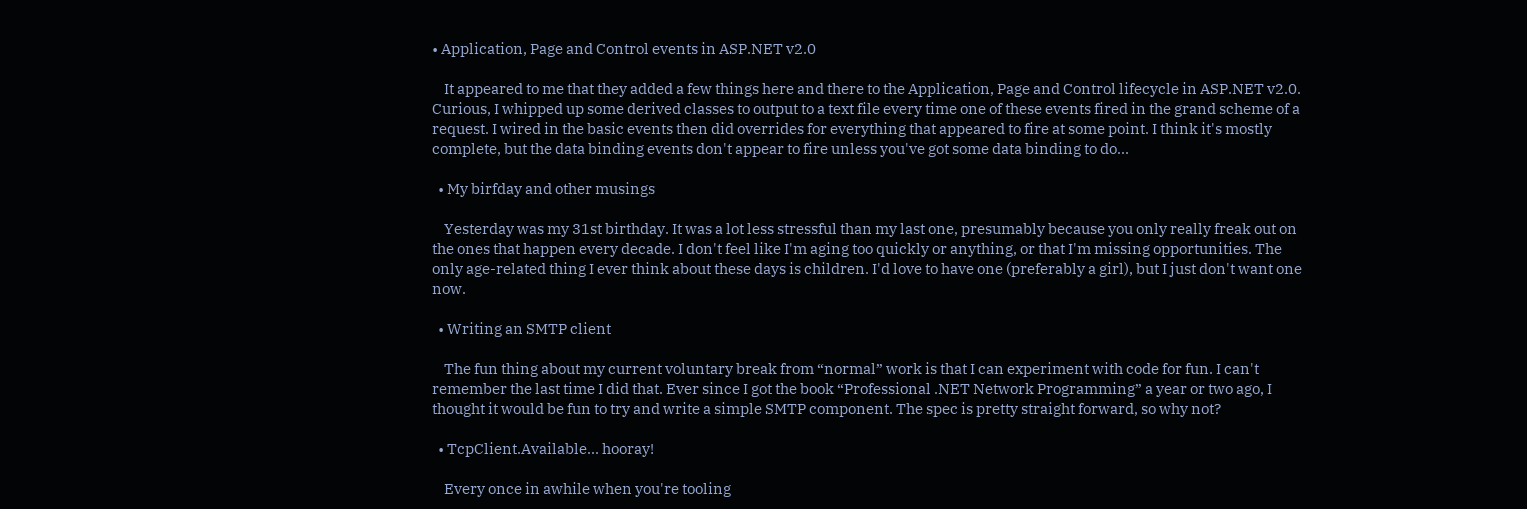• Application, Page and Control events in ASP.NET v2.0

    It appeared to me that they added a few things here and there to the Application, Page and Control lifecycle in ASP.NET v2.0. Curious, I whipped up some derived classes to output to a text file every time one of these events fired in the grand scheme of a request. I wired in the basic events then did overrides for everything that appeared to fire at some point. I think it's mostly complete, but the data binding events don't appear to fire unless you've got some data binding to do...

  • My birfday and other musings

    Yesterday was my 31st birthday. It was a lot less stressful than my last one, presumably because you only really freak out on the ones that happen every decade. I don't feel like I'm aging too quickly or anything, or that I'm missing opportunities. The only age-related thing I ever think about these days is children. I'd love to have one (preferably a girl), but I just don't want one now.

  • Writing an SMTP client

    The fun thing about my current voluntary break from “normal” work is that I can experiment with code for fun. I can't remember the last time I did that. Ever since I got the book “Professional .NET Network Programming” a year or two ago, I thought it would be fun to try and write a simple SMTP component. The spec is pretty straight forward, so why not?

  • TcpClient.Available... hooray!

    Every once in awhile when you're tooling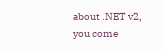about .NET v2, you come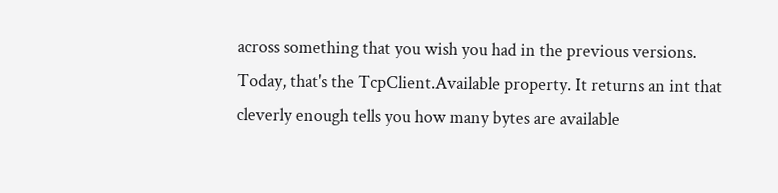across something that you wish you had in the previous versions. Today, that's the TcpClient.Available property. It returns an int that cleverly enough tells you how many bytes are available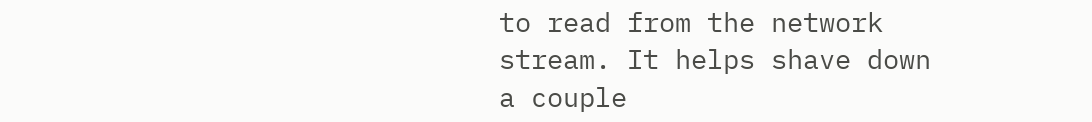to read from the network stream. It helps shave down a couple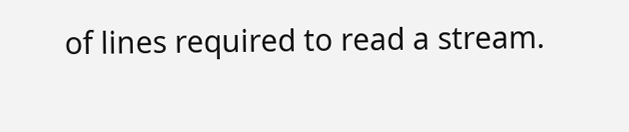of lines required to read a stream.